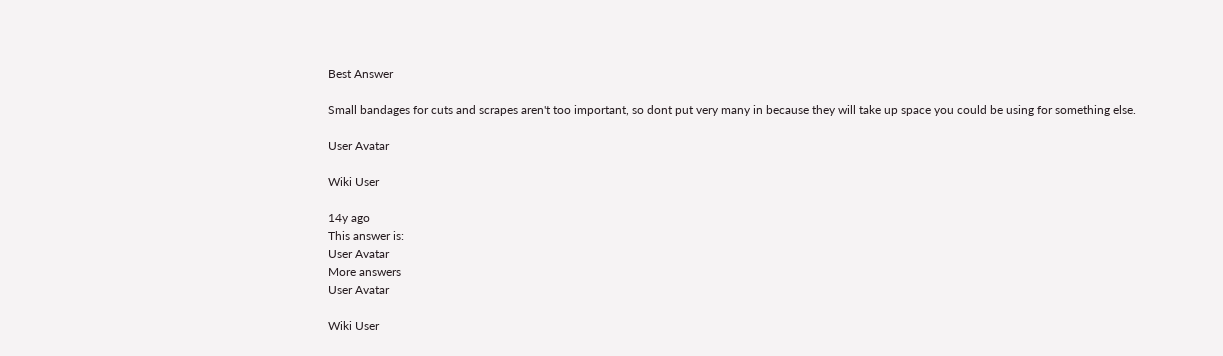Best Answer

Small bandages for cuts and scrapes aren't too important, so dont put very many in because they will take up space you could be using for something else.

User Avatar

Wiki User

14y ago
This answer is:
User Avatar
More answers
User Avatar

Wiki User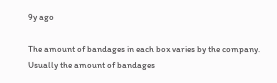9y ago

The amount of bandages in each box varies by the company. Usually the amount of bandages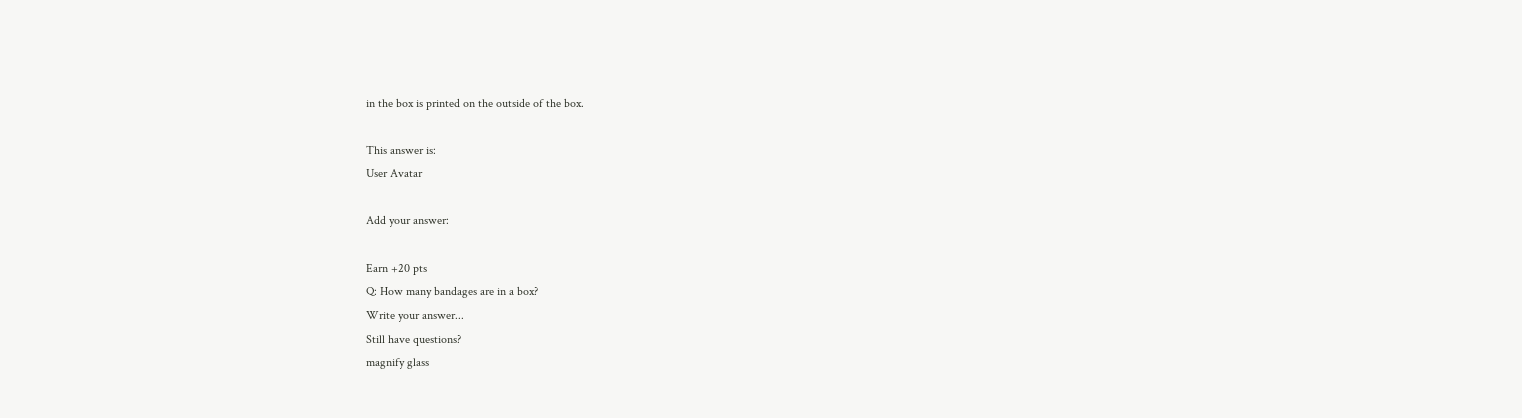in the box is printed on the outside of the box.

This answer is:
User Avatar

Add your answer:

Earn +20 pts
Q: How many bandages are in a box?
Write your answer...
Still have questions?
magnify glass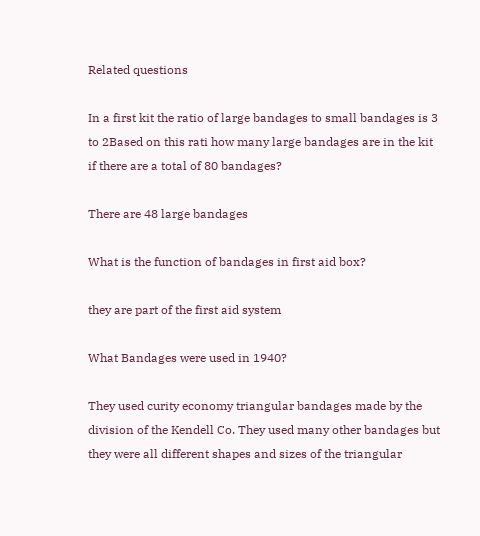Related questions

In a first kit the ratio of large bandages to small bandages is 3 to 2Based on this rati how many large bandages are in the kit if there are a total of 80 bandages?

There are 48 large bandages

What is the function of bandages in first aid box?

they are part of the first aid system

What Bandages were used in 1940?

They used curity economy triangular bandages made by the division of the Kendell Co. They used many other bandages but they were all different shapes and sizes of the triangular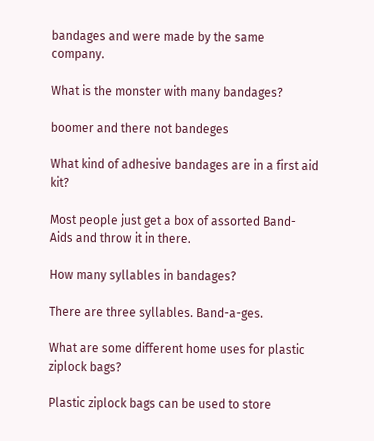bandages and were made by the same company.

What is the monster with many bandages?

boomer and there not bandeges

What kind of adhesive bandages are in a first aid kit?

Most people just get a box of assorted Band-Aids and throw it in there.

How many syllables in bandages?

There are three syllables. Band-a-ges.

What are some different home uses for plastic ziplock bags?

Plastic ziplock bags can be used to store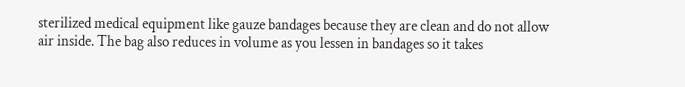sterilized medical equipment like gauze bandages because they are clean and do not allow air inside. The bag also reduces in volume as you lessen in bandages so it takes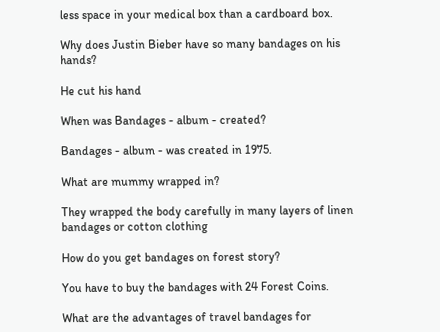less space in your medical box than a cardboard box.

Why does Justin Bieber have so many bandages on his hands?

He cut his hand

When was Bandages - album - created?

Bandages - album - was created in 1975.

What are mummy wrapped in?

They wrapped the body carefully in many layers of linen bandages or cotton clothing

How do you get bandages on forest story?

You have to buy the bandages with 24 Forest Coins.

What are the advantages of travel bandages for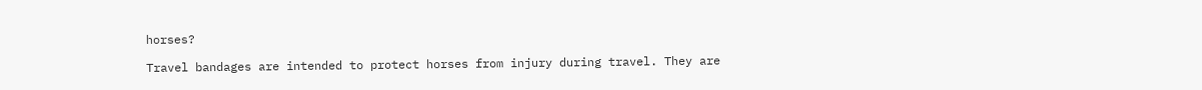horses?

Travel bandages are intended to protect horses from injury during travel. They are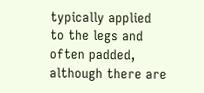typically applied to the legs and often padded, although there are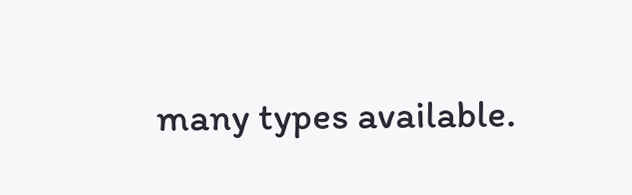many types available.